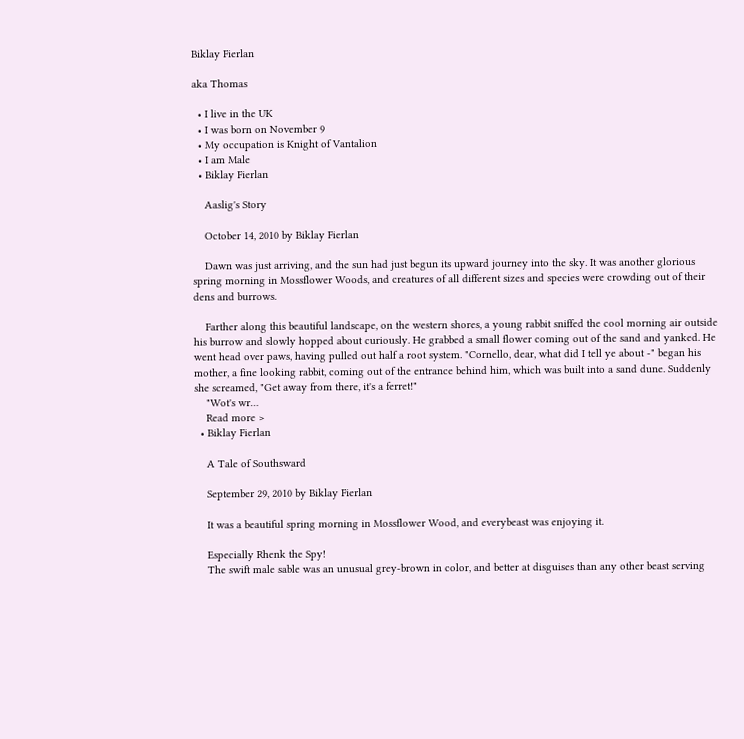Biklay Fierlan

aka Thomas

  • I live in the UK
  • I was born on November 9
  • My occupation is Knight of Vantalion
  • I am Male
  • Biklay Fierlan

    Aaslig's Story

    October 14, 2010 by Biklay Fierlan

    Dawn was just arriving, and the sun had just begun its upward journey into the sky. It was another glorious spring morning in Mossflower Woods, and creatures of all different sizes and species were crowding out of their dens and burrows.

    Farther along this beautiful landscape, on the western shores, a young rabbit sniffed the cool morning air outside his burrow and slowly hopped about curiously. He grabbed a small flower coming out of the sand and yanked. He went head over paws, having pulled out half a root system. "Cornello, dear, what did I tell ye about -" began his mother, a fine looking rabbit, coming out of the entrance behind him, which was built into a sand dune. Suddenly she screamed, "Get away from there, it's a ferret!"
    "Wot's wr…
    Read more >
  • Biklay Fierlan

    A Tale of Southsward

    September 29, 2010 by Biklay Fierlan

    It was a beautiful spring morning in Mossflower Wood, and everybeast was enjoying it.

    Especially Rhenk the Spy!
    The swift male sable was an unusual grey-brown in color, and better at disguises than any other beast serving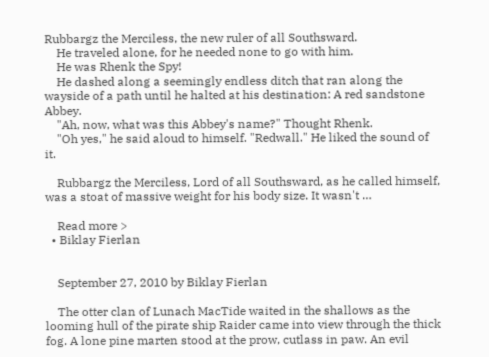Rubbargz the Merciless, the new ruler of all Southsward.
    He traveled alone, for he needed none to go with him.
    He was Rhenk the Spy!
    He dashed along a seemingly endless ditch that ran along the wayside of a path until he halted at his destination: A red sandstone Abbey.
    "Ah, now, what was this Abbey's name?" Thought Rhenk.
    "Oh yes," he said aloud to himself. "Redwall." He liked the sound of it.

    Rubbargz the Merciless, Lord of all Southsward, as he called himself, was a stoat of massive weight for his body size. It wasn't …

    Read more >
  • Biklay Fierlan


    September 27, 2010 by Biklay Fierlan

    The otter clan of Lunach MacTide waited in the shallows as the looming hull of the pirate ship Raider came into view through the thick fog. A lone pine marten stood at the prow, cutlass in paw. An evil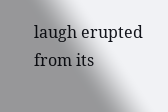laugh erupted from its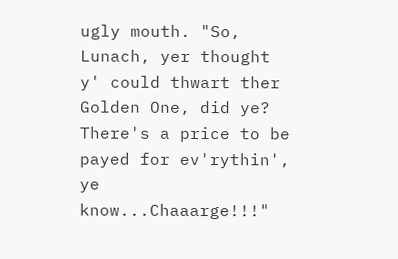ugly mouth. "So, Lunach, yer thought y' could thwart ther Golden One, did ye? There's a price to be payed for ev'rythin', ye know...Chaaarge!!!"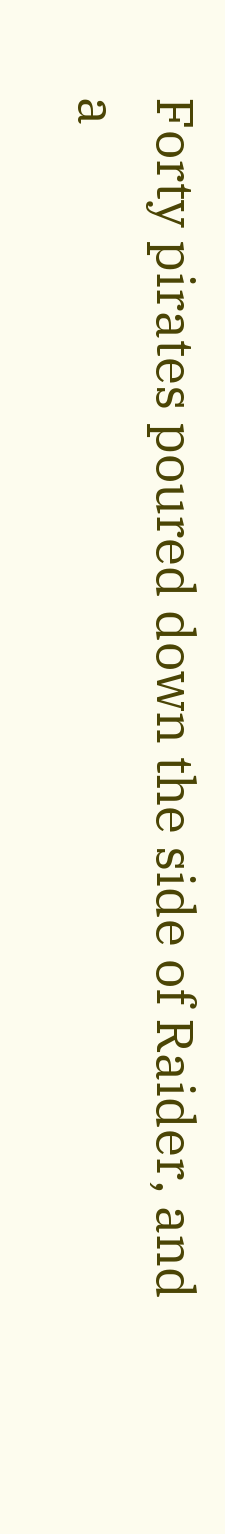Forty pirates poured down the side of Raider, and a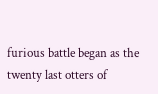furious battle began as the twenty last otters of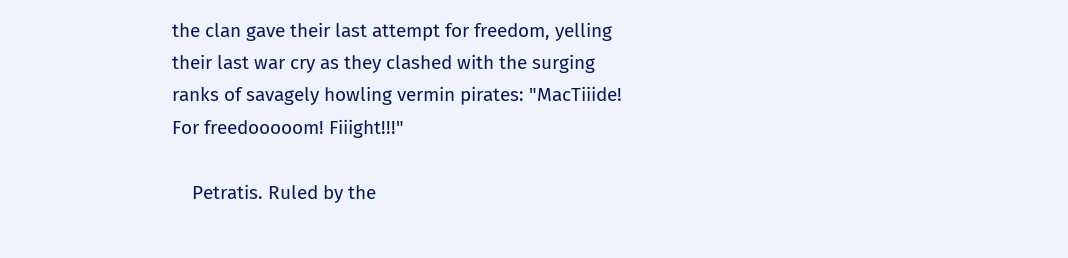the clan gave their last attempt for freedom, yelling their last war cry as they clashed with the surging ranks of savagely howling vermin pirates: "MacTiiide! For freedooooom! Fiiight!!!"

    Petratis. Ruled by the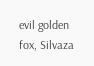evil golden fox, Silvaza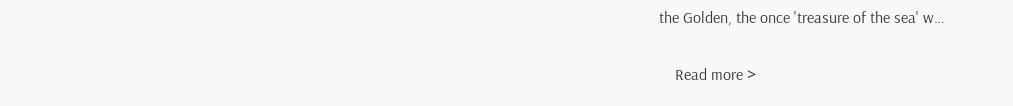the Golden, the once 'treasure of the sea' w…

    Read more >